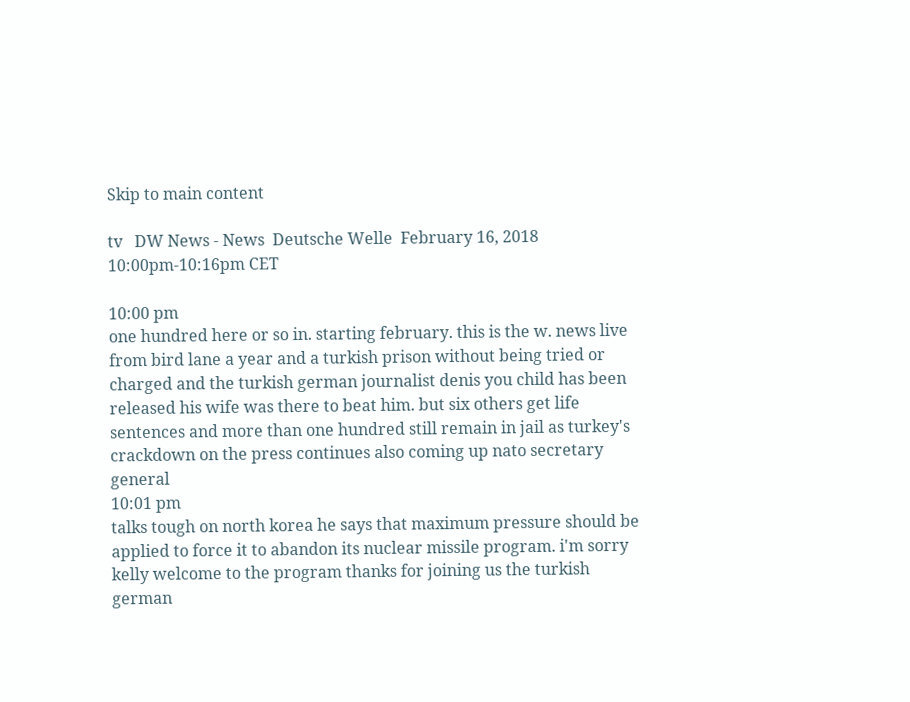Skip to main content

tv   DW News - News  Deutsche Welle  February 16, 2018 10:00pm-10:16pm CET

10:00 pm
one hundred here or so in. starting february. this is the w. news live from bird lane a year and a turkish prison without being tried or charged and the turkish german journalist denis you child has been released his wife was there to beat him. but six others get life sentences and more than one hundred still remain in jail as turkey's crackdown on the press continues also coming up nato secretary general
10:01 pm
talks tough on north korea he says that maximum pressure should be applied to force it to abandon its nuclear missile program. i'm sorry kelly welcome to the program thanks for joining us the turkish german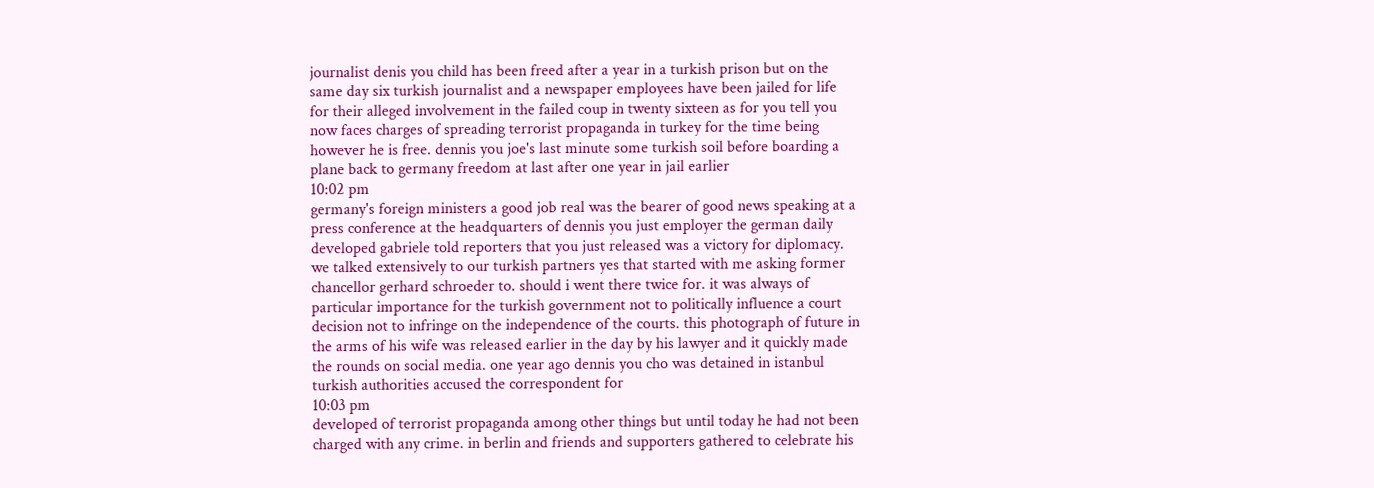journalist denis you child has been freed after a year in a turkish prison but on the same day six turkish journalist and a newspaper employees have been jailed for life for their alleged involvement in the failed coup in twenty sixteen as for you tell you now faces charges of spreading terrorist propaganda in turkey for the time being however he is free. dennis you joe's last minute some turkish soil before boarding a plane back to germany freedom at last after one year in jail earlier
10:02 pm
germany's foreign ministers a good job real was the bearer of good news speaking at a press conference at the headquarters of dennis you just employer the german daily developed gabriele told reporters that you just released was a victory for diplomacy. we talked extensively to our turkish partners yes that started with me asking former chancellor gerhard schroeder to. should i went there twice for. it was always of particular importance for the turkish government not to politically influence a court decision not to infringe on the independence of the courts. this photograph of future in the arms of his wife was released earlier in the day by his lawyer and it quickly made the rounds on social media. one year ago dennis you cho was detained in istanbul turkish authorities accused the correspondent for
10:03 pm
developed of terrorist propaganda among other things but until today he had not been charged with any crime. in berlin and friends and supporters gathered to celebrate his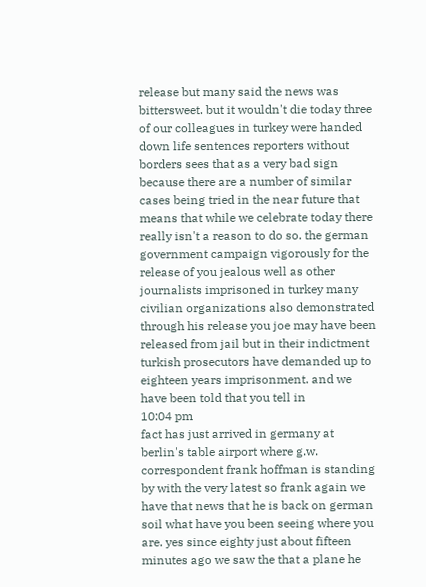release but many said the news was bittersweet. but it wouldn't die today three of our colleagues in turkey were handed down life sentences reporters without borders sees that as a very bad sign because there are a number of similar cases being tried in the near future that means that while we celebrate today there really isn't a reason to do so. the german government campaign vigorously for the release of you jealous well as other journalists imprisoned in turkey many civilian organizations also demonstrated through his release you joe may have been released from jail but in their indictment turkish prosecutors have demanded up to eighteen years imprisonment. and we have been told that you tell in
10:04 pm
fact has just arrived in germany at berlin's table airport where g.w. correspondent frank hoffman is standing by with the very latest so frank again we have that news that he is back on german soil what have you been seeing where you are. yes since eighty just about fifteen minutes ago we saw the that a plane he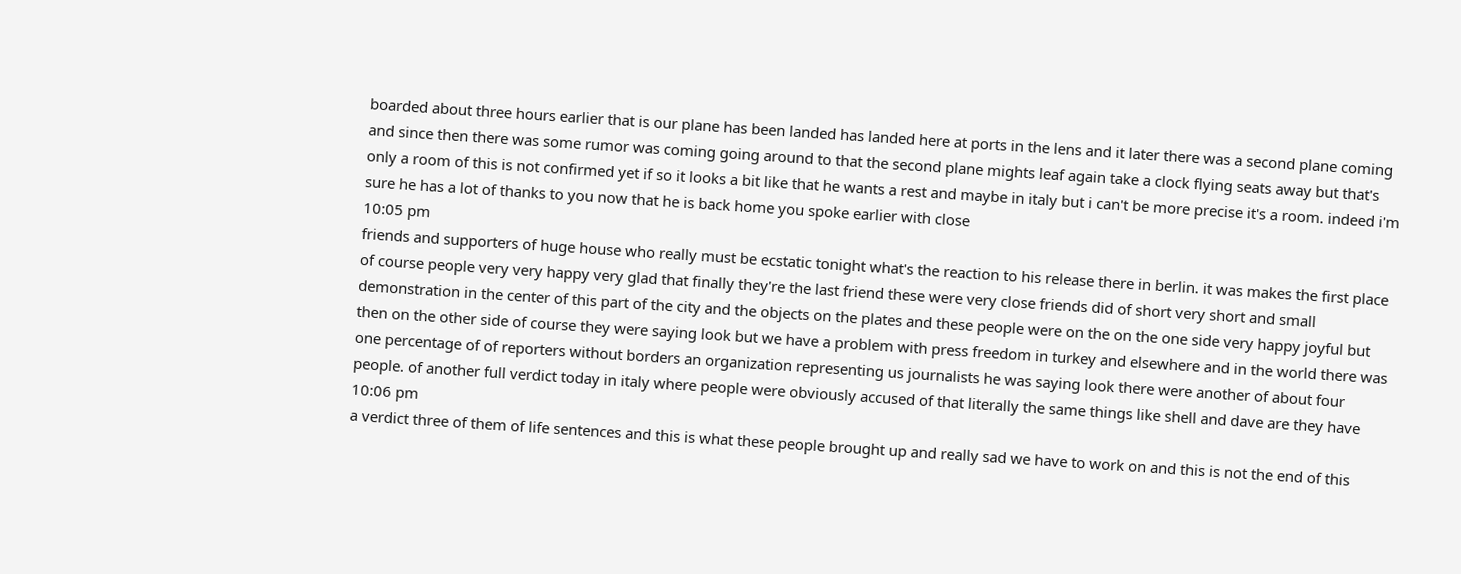boarded about three hours earlier that is our plane has been landed has landed here at ports in the lens and it later there was a second plane coming and since then there was some rumor was coming going around to that the second plane mights leaf again take a clock flying seats away but that's only a room of this is not confirmed yet if so it looks a bit like that he wants a rest and maybe in italy but i can't be more precise it's a room. indeed i'm sure he has a lot of thanks to you now that he is back home you spoke earlier with close
10:05 pm
friends and supporters of huge house who really must be ecstatic tonight what's the reaction to his release there in berlin. it was makes the first place of course people very very happy very glad that finally they're the last friend these were very close friends did of short very short and small demonstration in the center of this part of the city and the objects on the plates and these people were on the on the one side very happy joyful but then on the other side of course they were saying look but we have a problem with press freedom in turkey and elsewhere and in the world there was one percentage of of reporters without borders an organization representing us journalists he was saying look there were another of about four people. of another full verdict today in italy where people were obviously accused of that literally the same things like shell and dave are they have
10:06 pm
a verdict three of them of life sentences and this is what these people brought up and really sad we have to work on and this is not the end of this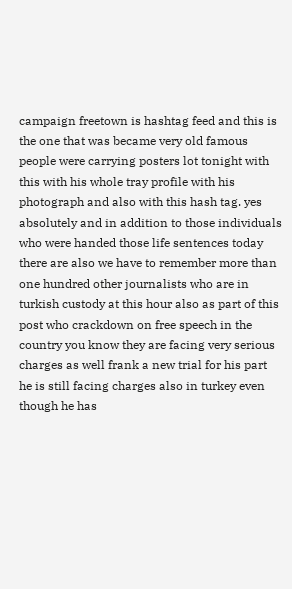campaign freetown is hashtag feed and this is the one that was became very old famous people were carrying posters lot tonight with this with his whole tray profile with his photograph and also with this hash tag. yes absolutely and in addition to those individuals who were handed those life sentences today there are also we have to remember more than one hundred other journalists who are in turkish custody at this hour also as part of this post who crackdown on free speech in the country you know they are facing very serious charges as well frank a new trial for his part he is still facing charges also in turkey even though he has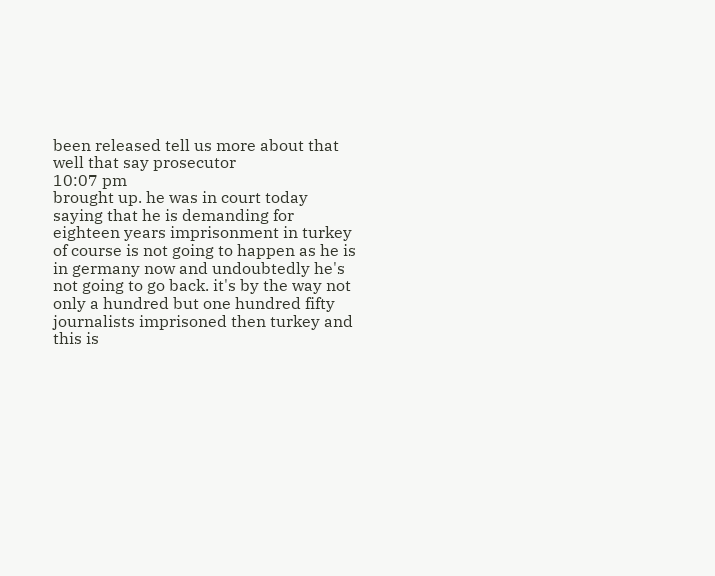been released tell us more about that well that say prosecutor
10:07 pm
brought up. he was in court today saying that he is demanding for eighteen years imprisonment in turkey of course is not going to happen as he is in germany now and undoubtedly he's not going to go back. it's by the way not only a hundred but one hundred fifty journalists imprisoned then turkey and this is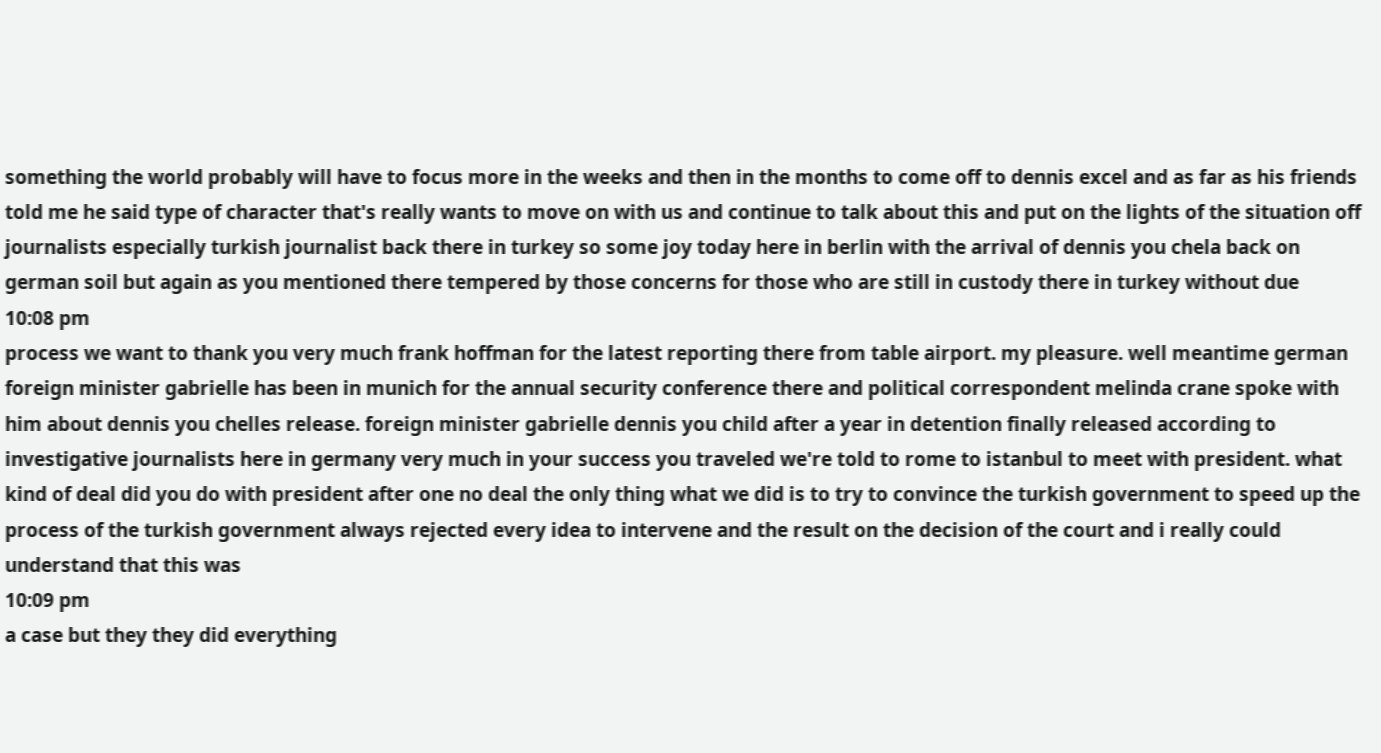something the world probably will have to focus more in the weeks and then in the months to come off to dennis excel and as far as his friends told me he said type of character that's really wants to move on with us and continue to talk about this and put on the lights of the situation off journalists especially turkish journalist back there in turkey so some joy today here in berlin with the arrival of dennis you chela back on german soil but again as you mentioned there tempered by those concerns for those who are still in custody there in turkey without due
10:08 pm
process we want to thank you very much frank hoffman for the latest reporting there from table airport. my pleasure. well meantime german foreign minister gabrielle has been in munich for the annual security conference there and political correspondent melinda crane spoke with him about dennis you chelles release. foreign minister gabrielle dennis you child after a year in detention finally released according to investigative journalists here in germany very much in your success you traveled we're told to rome to istanbul to meet with president. what kind of deal did you do with president after one no deal the only thing what we did is to try to convince the turkish government to speed up the process of the turkish government always rejected every idea to intervene and the result on the decision of the court and i really could understand that this was
10:09 pm
a case but they they did everything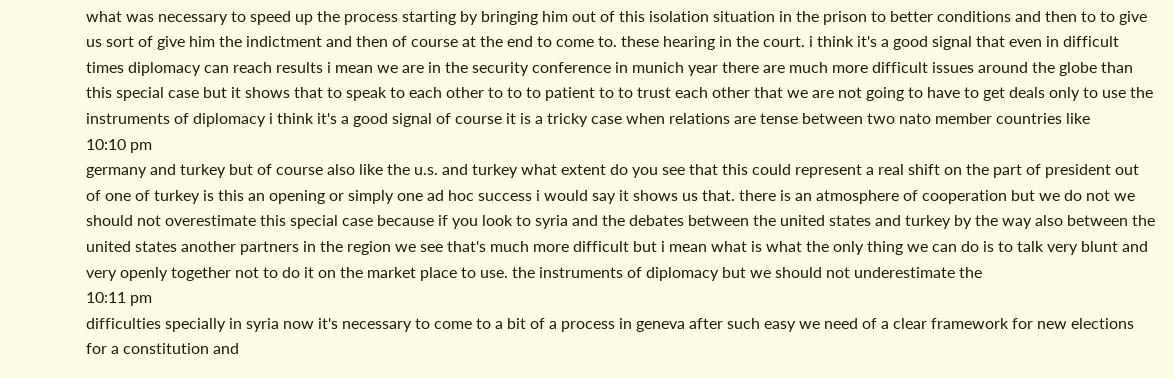what was necessary to speed up the process starting by bringing him out of this isolation situation in the prison to better conditions and then to to give us sort of give him the indictment and then of course at the end to come to. these hearing in the court. i think it's a good signal that even in difficult times diplomacy can reach results i mean we are in the security conference in munich year there are much more difficult issues around the globe than this special case but it shows that to speak to each other to to to patient to to trust each other that we are not going to have to get deals only to use the instruments of diplomacy i think it's a good signal of course it is a tricky case when relations are tense between two nato member countries like
10:10 pm
germany and turkey but of course also like the u.s. and turkey what extent do you see that this could represent a real shift on the part of president out of one of turkey is this an opening or simply one ad hoc success i would say it shows us that. there is an atmosphere of cooperation but we do not we should not overestimate this special case because if you look to syria and the debates between the united states and turkey by the way also between the united states another partners in the region we see that's much more difficult but i mean what is what the only thing we can do is to talk very blunt and very openly together not to do it on the market place to use. the instruments of diplomacy but we should not underestimate the
10:11 pm
difficulties specially in syria now it's necessary to come to a bit of a process in geneva after such easy we need of a clear framework for new elections for a constitution and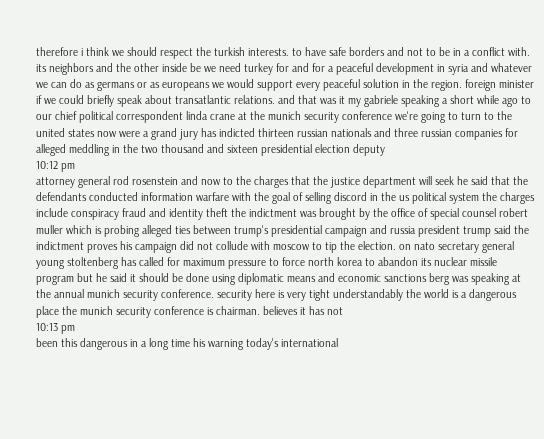therefore i think we should respect the turkish interests. to have safe borders and not to be in a conflict with. its neighbors and the other inside be we need turkey for and for a peaceful development in syria and whatever we can do as germans or as europeans we would support every peaceful solution in the region. foreign minister if we could briefly speak about transatlantic relations. and that was it my gabriele speaking a short while ago to our chief political correspondent linda crane at the munich security conference we're going to turn to the united states now were a grand jury has indicted thirteen russian nationals and three russian companies for alleged meddling in the two thousand and sixteen presidential election deputy
10:12 pm
attorney general rod rosenstein and now to the charges that the justice department will seek he said that the defendants conducted information warfare with the goal of selling discord in the us political system the charges include conspiracy fraud and identity theft the indictment was brought by the office of special counsel robert muller which is probing alleged ties between trump's presidential campaign and russia president trump said the indictment proves his campaign did not collude with moscow to tip the election. on nato secretary general young stoltenberg has called for maximum pressure to force north korea to abandon its nuclear missile program but he said it should be done using diplomatic means and economic sanctions berg was speaking at the annual munich security conference. security here is very tight understandably the world is a dangerous place the munich security conference is chairman. believes it has not
10:13 pm
been this dangerous in a long time his warning today's international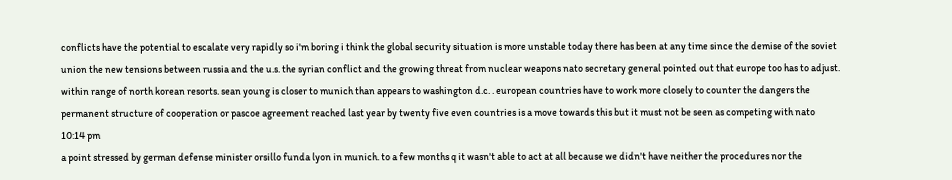conflicts have the potential to escalate very rapidly so i'm boring i think the global security situation is more unstable today there has been at any time since the demise of the soviet union the new tensions between russia and the u.s. the syrian conflict and the growing threat from nuclear weapons nato secretary general pointed out that europe too has to adjust. within range of north korean resorts. sean young is closer to munich than appears to washington d.c. . european countries have to work more closely to counter the dangers the permanent structure of cooperation or pascoe agreement reached last year by twenty five even countries is a move towards this but it must not be seen as competing with nato
10:14 pm
a point stressed by german defense minister orsillo funda lyon in munich. to a few months q it wasn't able to act at all because we didn't have neither the procedures nor the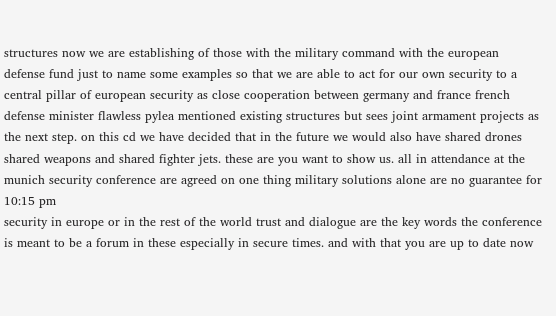structures now we are establishing of those with the military command with the european defense fund just to name some examples so that we are able to act for our own security to a central pillar of european security as close cooperation between germany and france french defense minister flawless pylea mentioned existing structures but sees joint armament projects as the next step. on this cd we have decided that in the future we would also have shared drones shared weapons and shared fighter jets. these are you want to show us. all in attendance at the munich security conference are agreed on one thing military solutions alone are no guarantee for
10:15 pm
security in europe or in the rest of the world trust and dialogue are the key words the conference is meant to be a forum in these especially in secure times. and with that you are up to date now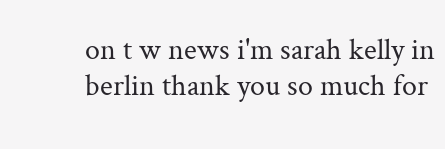on t w news i'm sarah kelly in berlin thank you so much for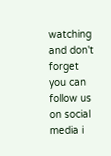watching and don't forget you can follow us on social media i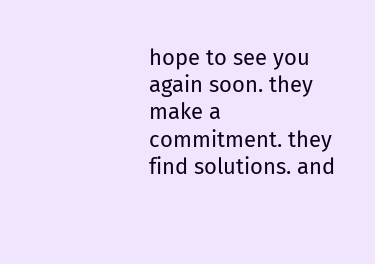hope to see you again soon. they make a commitment. they find solutions. and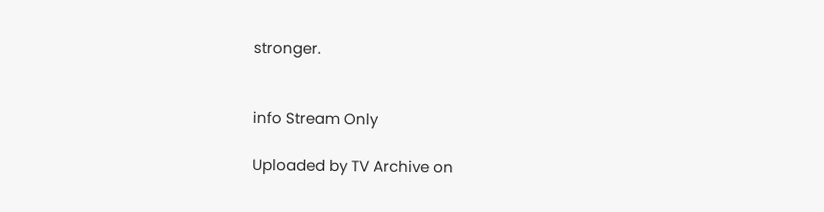stronger.


info Stream Only

Uploaded by TV Archive on